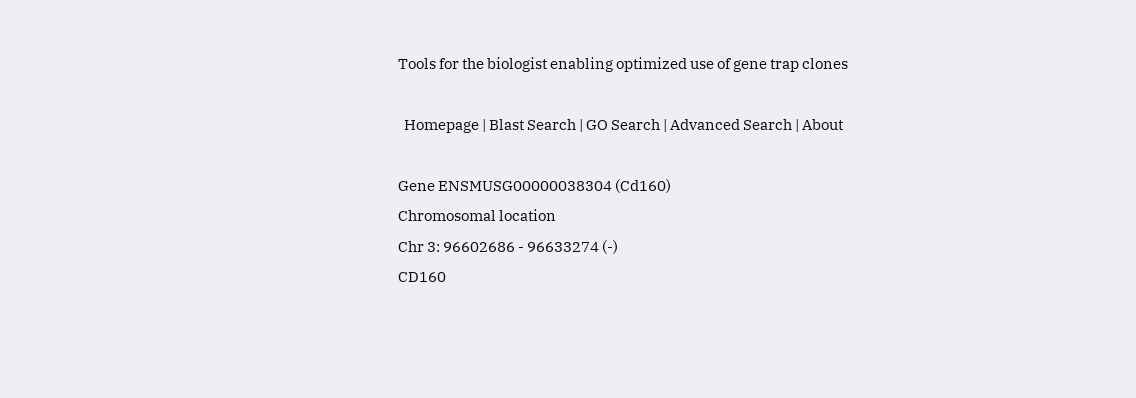Tools for the biologist enabling optimized use of gene trap clones

  Homepage | Blast Search | GO Search | Advanced Search | About

Gene ENSMUSG00000038304 (Cd160)
Chromosomal location
Chr 3: 96602686 - 96633274 (-)
CD160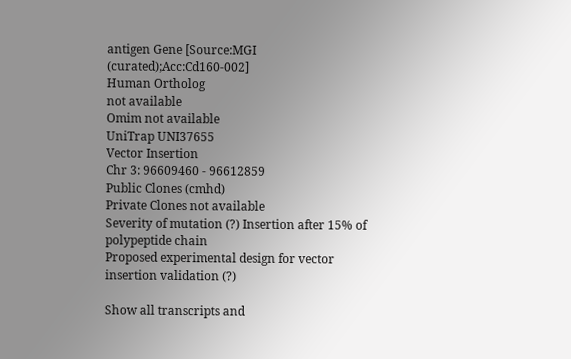antigen Gene [Source:MGI (curated);Acc:Cd160-002]
Human Ortholog
not available
Omim not available
UniTrap UNI37655
Vector Insertion
Chr 3: 96609460 - 96612859
Public Clones (cmhd)
Private Clones not available
Severity of mutation (?) Insertion after 15% of polypeptide chain
Proposed experimental design for vector insertion validation (?)

Show all transcripts and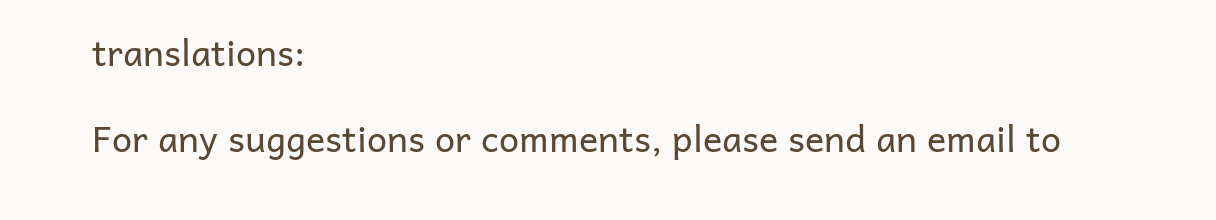translations:

For any suggestions or comments, please send an email to